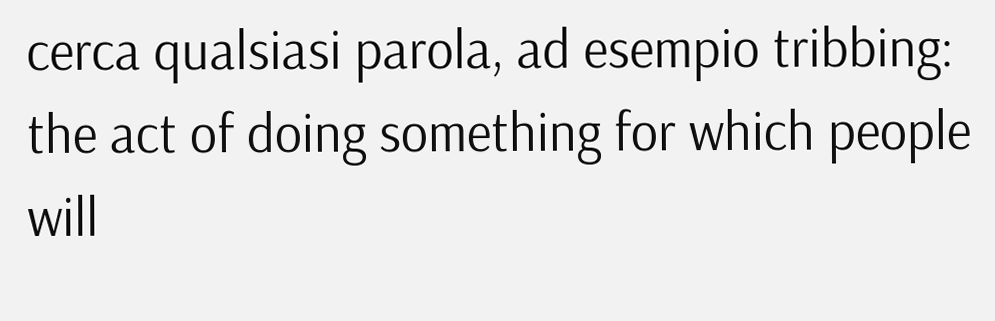cerca qualsiasi parola, ad esempio tribbing:
the act of doing something for which people will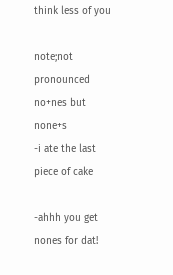think less of you

note;not pronounced no+nes but none+s
-i ate the last piece of cake

-ahhh you get nones for dat!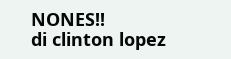NONES!!
di clinton lopez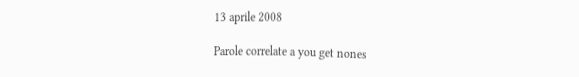13 aprile 2008

Parole correlate a you get nones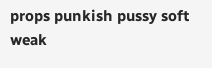props punkish pussy soft weak